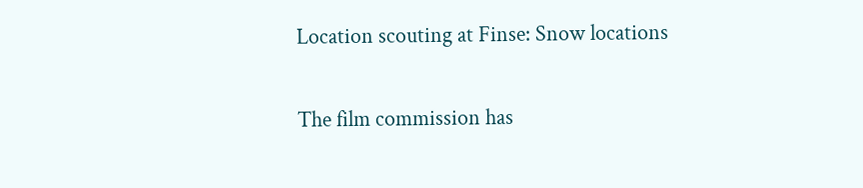Location scouting at Finse: Snow locations

The film commission has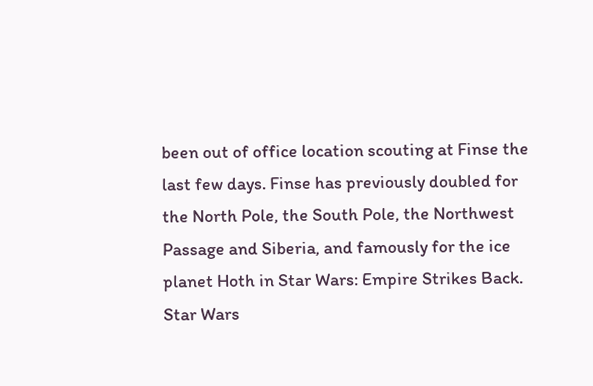been out of office location scouting at Finse the last few days. Finse has previously doubled for the North Pole, the South Pole, the Northwest Passage and Siberia, and famously for the ice planet Hoth in Star Wars: Empire Strikes Back. Star Wars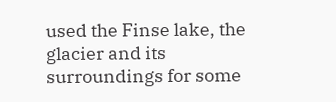used the Finse lake, the glacier and its surroundings for some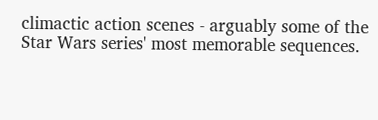climactic action scenes - arguably some of the Star Wars series' most memorable sequences.